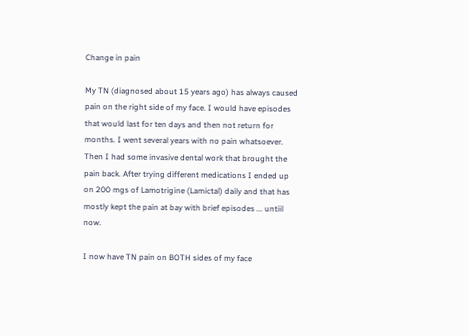Change in pain

My TN (diagnosed about 15 years ago) has always caused pain on the right side of my face. I would have episodes that would last for ten days and then not return for months. I went several years with no pain whatsoever. Then I had some invasive dental work that brought the pain back. After trying different medications I ended up on 200 mgs of Lamotrigine (Lamictal) daily and that has mostly kept the pain at bay with brief episodes ... untiil now.

I now have TN pain on BOTH sides of my face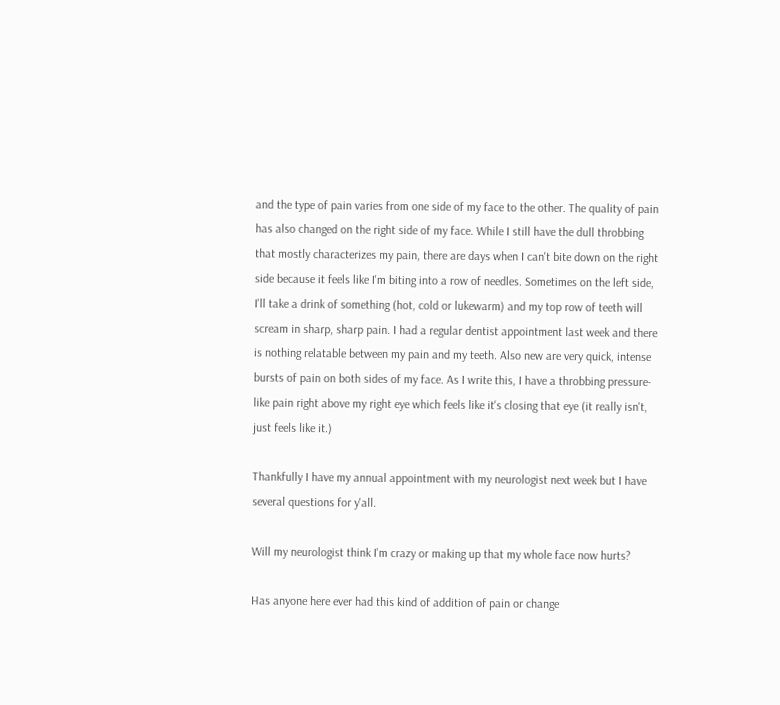and the type of pain varies from one side of my face to the other. The quality of pain has also changed on the right side of my face. While I still have the dull throbbing that mostly characterizes my pain, there are days when I can't bite down on the right side because it feels like I'm biting into a row of needles. Sometimes on the left side, I'll take a drink of something (hot, cold or lukewarm) and my top row of teeth will scream in sharp, sharp pain. I had a regular dentist appointment last week and there is nothing relatable between my pain and my teeth. Also new are very quick, intense bursts of pain on both sides of my face. As I write this, I have a throbbing pressure-like pain right above my right eye which feels like it's closing that eye (it really isn't, just feels like it.)

Thankfully I have my annual appointment with my neurologist next week but I have several questions for y'all.

Will my neurologist think I'm crazy or making up that my whole face now hurts?

Has anyone here ever had this kind of addition of pain or change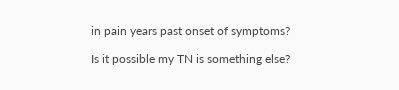in pain years past onset of symptoms?

Is it possible my TN is something else?